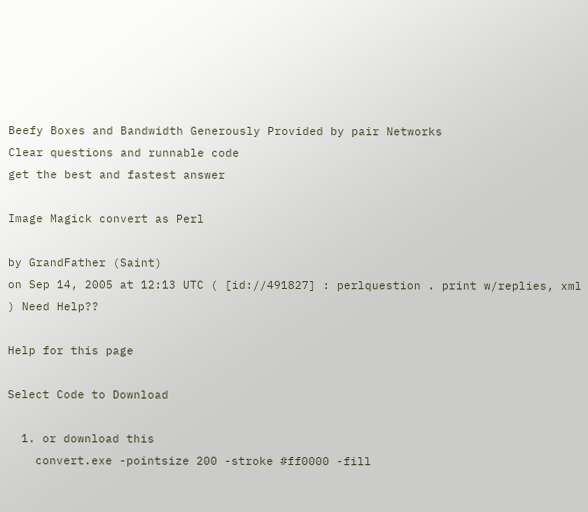Beefy Boxes and Bandwidth Generously Provided by pair Networks
Clear questions and runnable code
get the best and fastest answer

Image Magick convert as Perl

by GrandFather (Saint)
on Sep 14, 2005 at 12:13 UTC ( [id://491827] : perlquestion . print w/replies, xml ) Need Help??

Help for this page

Select Code to Download

  1. or download this
    convert.exe -pointsize 200 -stroke #ff0000 -fill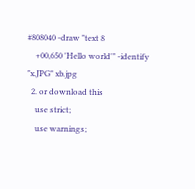#808040 -draw "text 8
    +00,650 'Hello world'" -identify "x.JPG" xb.jpg
  2. or download this
    use strict;
    use warnings;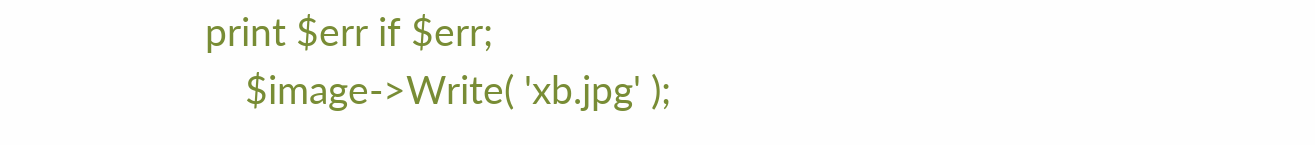print $err if $err;
    $image->Write( 'xb.jpg' );